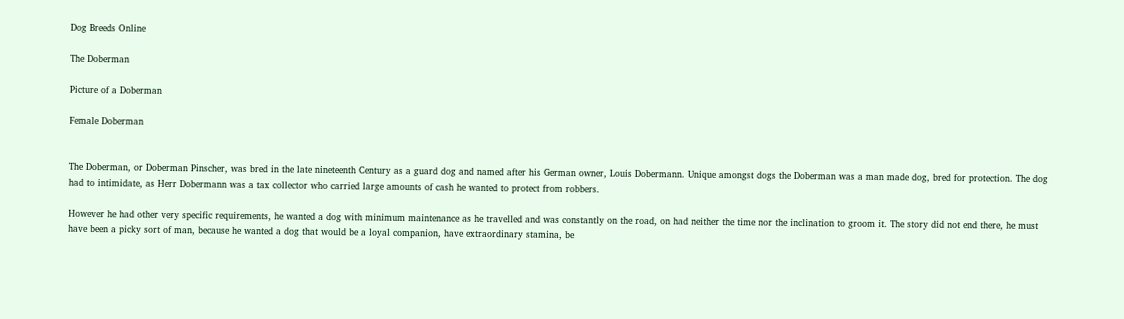Dog Breeds Online

The Doberman

Picture of a Doberman

Female Doberman


The Doberman, or Doberman Pinscher, was bred in the late nineteenth Century as a guard dog and named after his German owner, Louis Dobermann. Unique amongst dogs the Doberman was a man made dog, bred for protection. The dog had to intimidate, as Herr Dobermann was a tax collector who carried large amounts of cash he wanted to protect from robbers.

However he had other very specific requirements, he wanted a dog with minimum maintenance as he travelled and was constantly on the road, on had neither the time nor the inclination to groom it. The story did not end there, he must have been a picky sort of man, because he wanted a dog that would be a loyal companion, have extraordinary stamina, be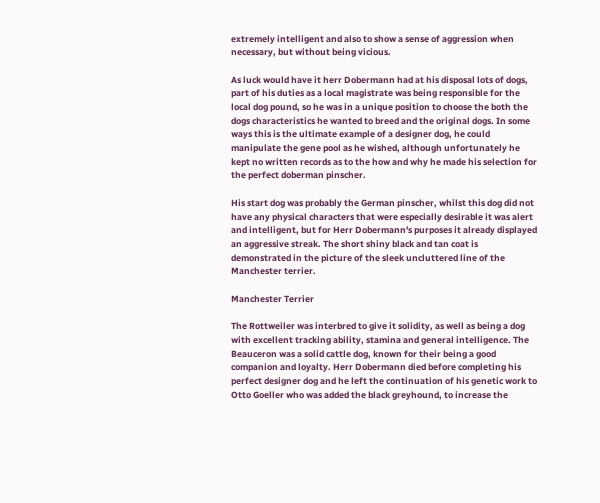extremely intelligent and also to show a sense of aggression when necessary, but without being vicious.

As luck would have it herr Dobermann had at his disposal lots of dogs, part of his duties as a local magistrate was being responsible for the local dog pound, so he was in a unique position to choose the both the dogs characteristics he wanted to breed and the original dogs. In some ways this is the ultimate example of a designer dog, he could manipulate the gene pool as he wished, although unfortunately he kept no written records as to the how and why he made his selection for the perfect doberman pinscher.

His start dog was probably the German pinscher, whilst this dog did not have any physical characters that were especially desirable it was alert and intelligent, but for Herr Dobermann's purposes it already displayed an aggressive streak. The short shiny black and tan coat is demonstrated in the picture of the sleek uncluttered line of the Manchester terrier.

Manchester Terrier

The Rottweiler was interbred to give it solidity, as well as being a dog with excellent tracking ability, stamina and general intelligence. The Beauceron was a solid cattle dog, known for their being a good companion and loyalty. Herr Dobermann died before completing his perfect designer dog and he left the continuation of his genetic work to Otto Goeller who was added the black greyhound, to increase the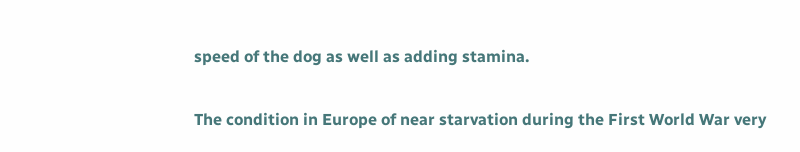speed of the dog as well as adding stamina.

The condition in Europe of near starvation during the First World War very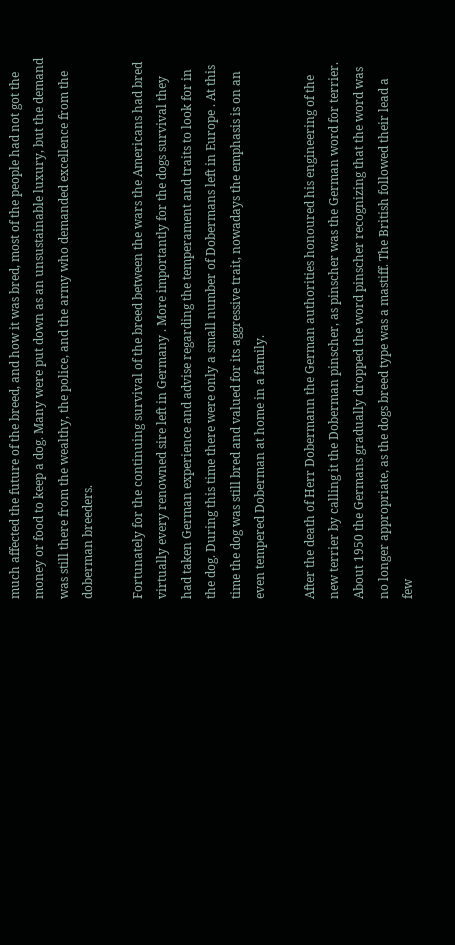much affected the future of the breed, and how it was bred, most of the people had not got the money or food to keep a dog. Many were put down as an unsustainable luxury, but the demand was still there from the wealthy, the police, and the army who demanded excellence from the doberman breeders.

Fortunately for the continuing survival of the breed between the wars the Americans had bred virtually every renowned sire left in Germany . More importantly for the dogs survival they had taken German experience and advise regarding the temperament and traits to look for in the dog. During this time there were only a small number of Dobermans left in Europe . At this time the dog was still bred and valued for its aggressive trait, nowadays the emphasis is on an even tempered Doberman at home in a family.

After the death of Herr Dobermann the German authorities honoured his engineering of the new terrier by calling it the Doberman pinscher, as pinscher was the German word for terrier. About 1950 the Germans gradually dropped the word pinscher recognizing that the word was no longer appropriate, as the dogs breed type was a mastiff. The British followed their lead a few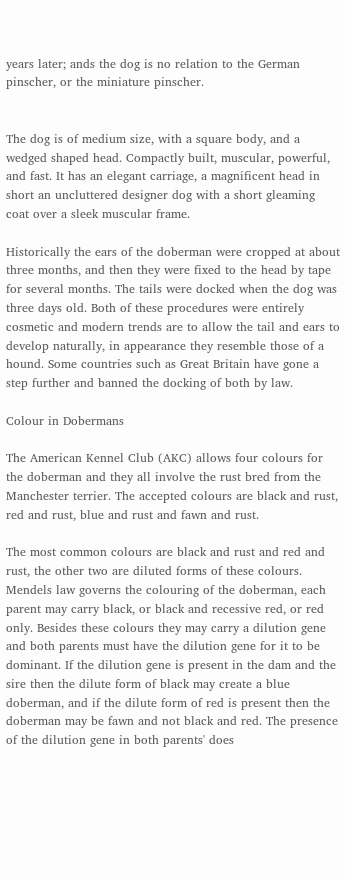years later; ands the dog is no relation to the German pinscher, or the miniature pinscher.


The dog is of medium size, with a square body, and a wedged shaped head. Compactly built, muscular, powerful, and fast. It has an elegant carriage, a magnificent head in short an uncluttered designer dog with a short gleaming coat over a sleek muscular frame.

Historically the ears of the doberman were cropped at about three months, and then they were fixed to the head by tape for several months. The tails were docked when the dog was three days old. Both of these procedures were entirely cosmetic and modern trends are to allow the tail and ears to develop naturally, in appearance they resemble those of a hound. Some countries such as Great Britain have gone a step further and banned the docking of both by law.

Colour in Dobermans

The American Kennel Club (AKC) allows four colours for the doberman and they all involve the rust bred from the Manchester terrier. The accepted colours are black and rust, red and rust, blue and rust and fawn and rust.

The most common colours are black and rust and red and rust, the other two are diluted forms of these colours. Mendels law governs the colouring of the doberman, each parent may carry black, or black and recessive red, or red only. Besides these colours they may carry a dilution gene and both parents must have the dilution gene for it to be dominant. If the dilution gene is present in the dam and the sire then the dilute form of black may create a blue doberman, and if the dilute form of red is present then the doberman may be fawn and not black and red. The presence of the dilution gene in both parents' does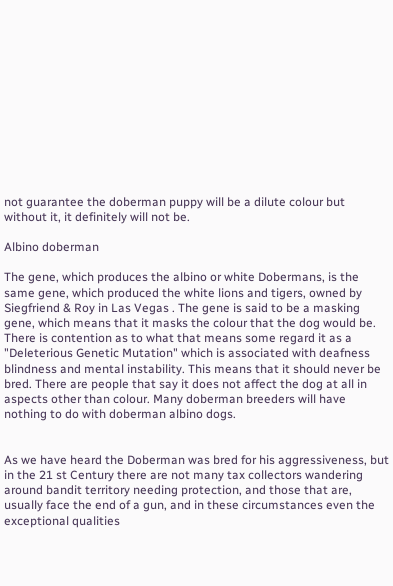not guarantee the doberman puppy will be a dilute colour but without it, it definitely will not be.

Albino doberman

The gene, which produces the albino or white Dobermans, is the same gene, which produced the white lions and tigers, owned by Siegfriend & Roy in Las Vegas . The gene is said to be a masking gene, which means that it masks the colour that the dog would be. There is contention as to what that means some regard it as a "Deleterious Genetic Mutation" which is associated with deafness blindness and mental instability. This means that it should never be bred. There are people that say it does not affect the dog at all in aspects other than colour. Many doberman breeders will have nothing to do with doberman albino dogs.


As we have heard the Doberman was bred for his aggressiveness, but in the 21 st Century there are not many tax collectors wandering around bandit territory needing protection, and those that are, usually face the end of a gun, and in these circumstances even the exceptional qualities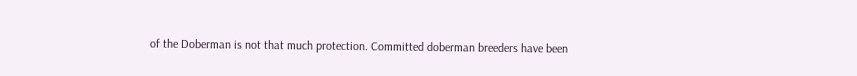of the Doberman is not that much protection. Committed doberman breeders have been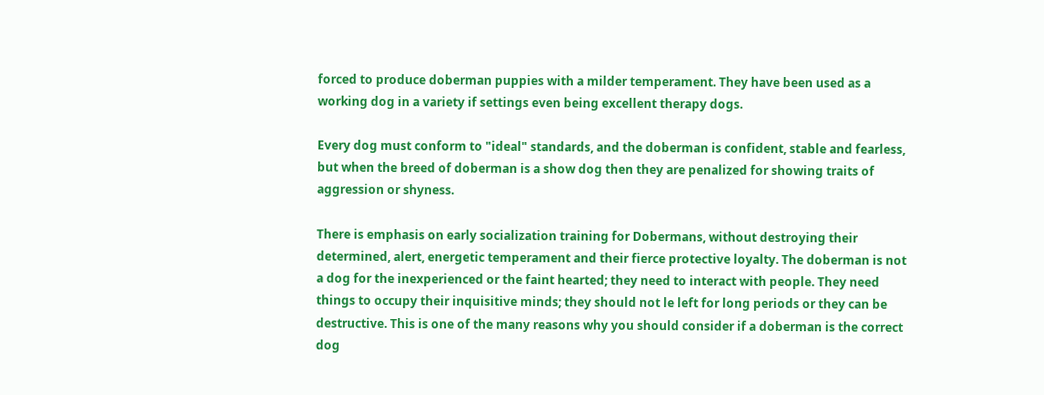forced to produce doberman puppies with a milder temperament. They have been used as a working dog in a variety if settings even being excellent therapy dogs.

Every dog must conform to "ideal" standards, and the doberman is confident, stable and fearless, but when the breed of doberman is a show dog then they are penalized for showing traits of aggression or shyness.

There is emphasis on early socialization training for Dobermans, without destroying their determined, alert, energetic temperament and their fierce protective loyalty. The doberman is not a dog for the inexperienced or the faint hearted; they need to interact with people. They need things to occupy their inquisitive minds; they should not le left for long periods or they can be destructive. This is one of the many reasons why you should consider if a doberman is the correct dog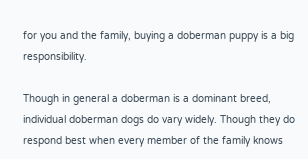for you and the family, buying a doberman puppy is a big responsibility.

Though in general a doberman is a dominant breed, individual doberman dogs do vary widely. Though they do respond best when every member of the family knows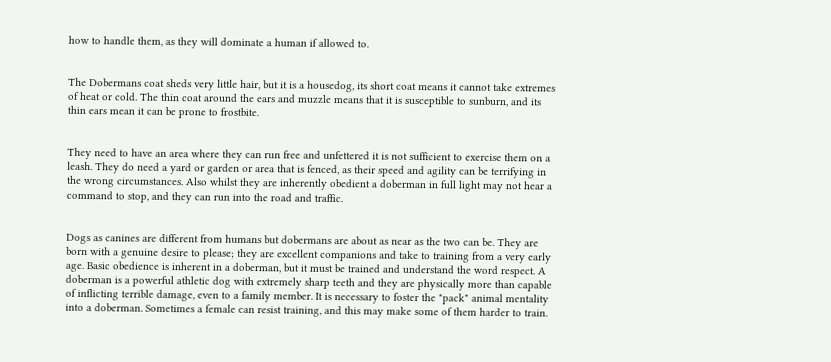how to handle them, as they will dominate a human if allowed to.


The Dobermans coat sheds very little hair, but it is a housedog, its short coat means it cannot take extremes of heat or cold. The thin coat around the ears and muzzle means that it is susceptible to sunburn, and its thin ears mean it can be prone to frostbite.


They need to have an area where they can run free and unfettered it is not sufficient to exercise them on a leash. They do need a yard or garden or area that is fenced, as their speed and agility can be terrifying in the wrong circumstances. Also whilst they are inherently obedient a doberman in full light may not hear a command to stop, and they can run into the road and traffic.


Dogs as canines are different from humans but dobermans are about as near as the two can be. They are born with a genuine desire to please; they are excellent companions and take to training from a very early age. Basic obedience is inherent in a doberman, but it must be trained and understand the word respect. A doberman is a powerful athletic dog with extremely sharp teeth and they are physically more than capable of inflicting terrible damage, even to a family member. It is necessary to foster the "pack" animal mentality into a doberman. Sometimes a female can resist training, and this may make some of them harder to train.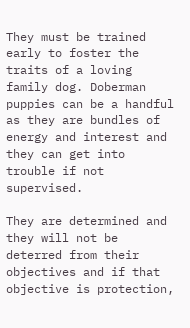They must be trained early to foster the traits of a loving family dog. Doberman puppies can be a handful as they are bundles of energy and interest and they can get into trouble if not supervised.

They are determined and they will not be deterred from their objectives and if that objective is protection,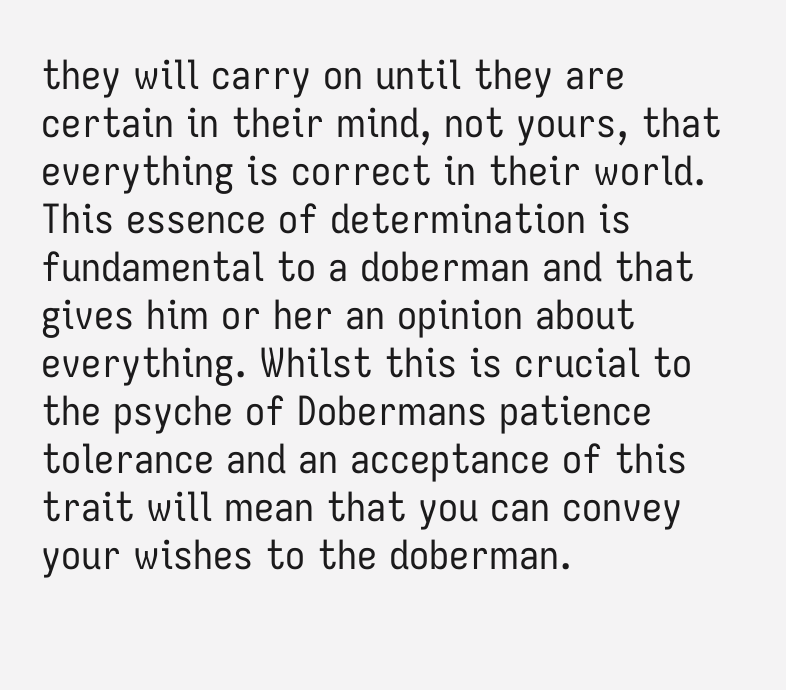they will carry on until they are certain in their mind, not yours, that everything is correct in their world. This essence of determination is fundamental to a doberman and that gives him or her an opinion about everything. Whilst this is crucial to the psyche of Dobermans patience tolerance and an acceptance of this trait will mean that you can convey your wishes to the doberman.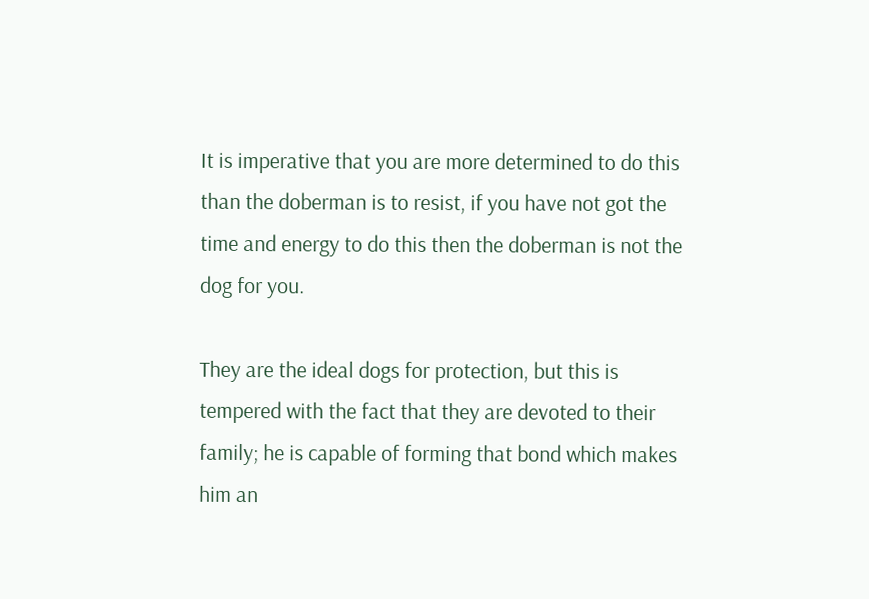It is imperative that you are more determined to do this than the doberman is to resist, if you have not got the time and energy to do this then the doberman is not the dog for you.

They are the ideal dogs for protection, but this is tempered with the fact that they are devoted to their family; he is capable of forming that bond which makes him an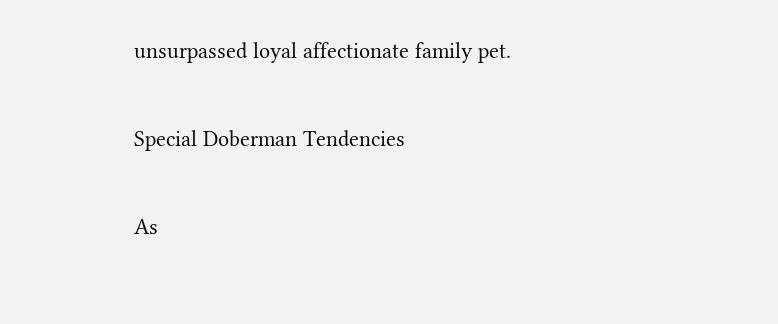unsurpassed loyal affectionate family pet.

Special Doberman Tendencies

As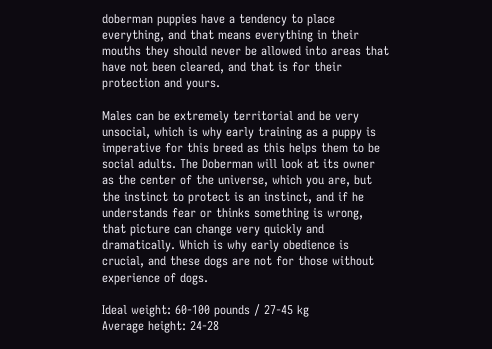doberman puppies have a tendency to place everything, and that means everything in their mouths they should never be allowed into areas that have not been cleared, and that is for their protection and yours.

Males can be extremely territorial and be very unsocial, which is why early training as a puppy is imperative for this breed as this helps them to be social adults. The Doberman will look at its owner as the center of the universe, which you are, but the instinct to protect is an instinct, and if he understands fear or thinks something is wrong, that picture can change very quickly and dramatically. Which is why early obedience is crucial, and these dogs are not for those without experience of dogs.

Ideal weight: 60-100 pounds / 27-45 kg
Average height: 24-28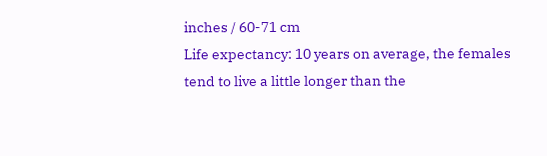inches / 60-71 cm
Life expectancy: 10 years on average, the females tend to live a little longer than the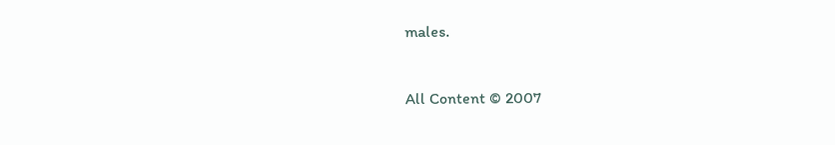males.


All Content © 2007